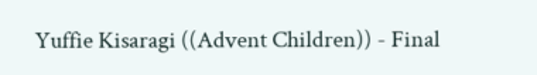Yuffie Kisaragi ((Advent Children)) - Final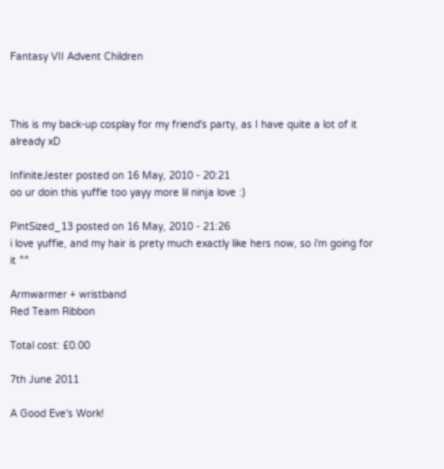Fantasy VII Advent Children



This is my back-up cosplay for my friend's party, as I have quite a lot of it already xD

InfiniteJester posted on 16 May, 2010 - 20:21
oo ur doin this yuffie too yayy more lil ninja love :)

PintSized_13 posted on 16 May, 2010 - 21:26
i love yuffie, and my hair is prety much exactly like hers now, so i'm going for it ^^

Armwarmer + wristband
Red Team Ribbon

Total cost: £0.00

7th June 2011

A Good Eve's Work!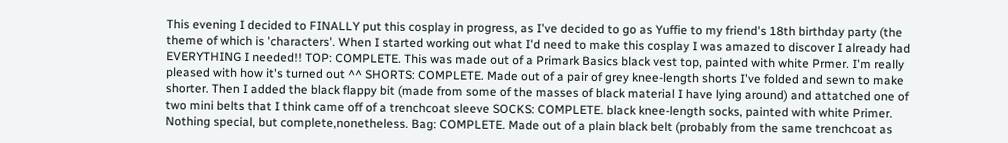This evening I decided to FINALLY put this cosplay in progress, as I've decided to go as Yuffie to my friend's 18th birthday party (the theme of which is 'characters'. When I started working out what I'd need to make this cosplay I was amazed to discover I already had EVERYTHING I needed!! TOP: COMPLETE. This was made out of a Primark Basics black vest top, painted with white Prmer. I'm really pleased with how it's turned out ^^ SHORTS: COMPLETE. Made out of a pair of grey knee-length shorts I've folded and sewn to make shorter. Then I added the black flappy bit (made from some of the masses of black material I have lying around) and attatched one of two mini belts that I think came off of a trenchcoat sleeve SOCKS: COMPLETE. black knee-length socks, painted with white Primer. Nothing special, but complete,nonetheless. Bag: COMPLETE. Made out of a plain black belt (probably from the same trenchcoat as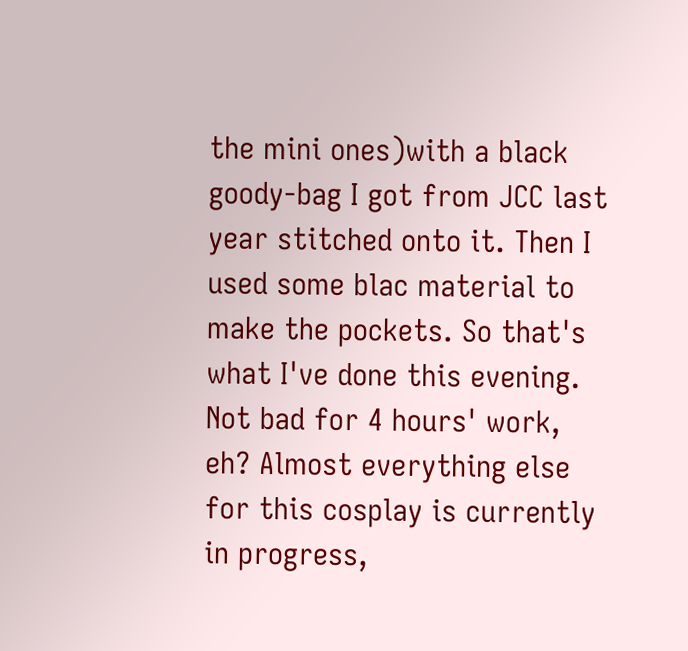the mini ones)with a black goody-bag I got from JCC last year stitched onto it. Then I used some blac material to make the pockets. So that's what I've done this evening. Not bad for 4 hours' work, eh? Almost everything else for this cosplay is currently in progress,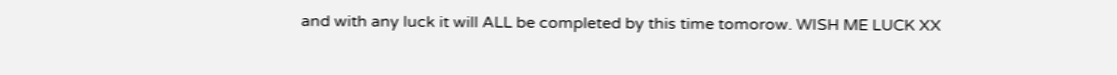and with any luck it will ALL be completed by this time tomorow. WISH ME LUCK XX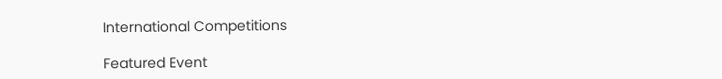International Competitions

Featured Event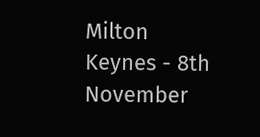Milton Keynes - 8th November